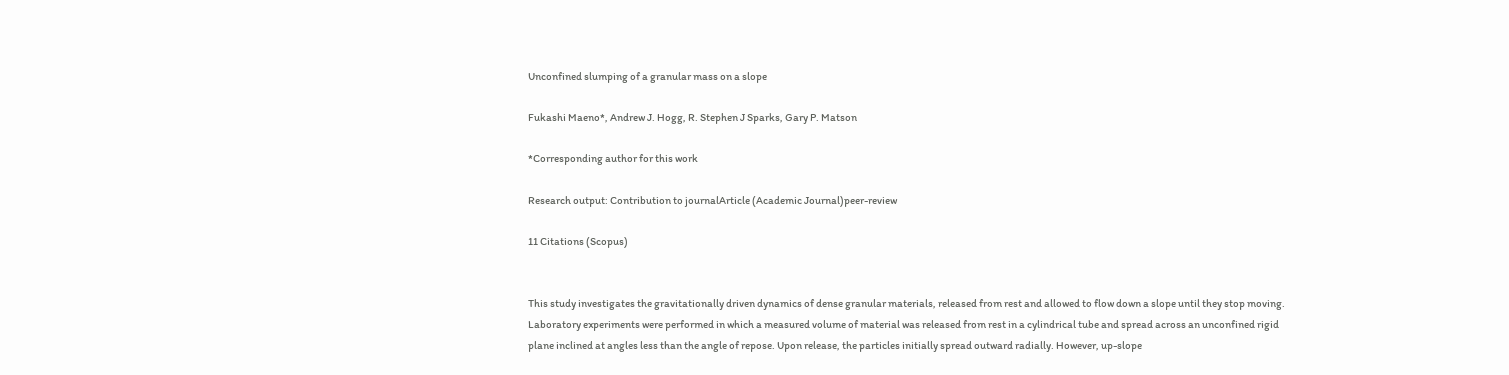Unconfined slumping of a granular mass on a slope

Fukashi Maeno*, Andrew J. Hogg, R. Stephen J Sparks, Gary P. Matson

*Corresponding author for this work

Research output: Contribution to journalArticle (Academic Journal)peer-review

11 Citations (Scopus)


This study investigates the gravitationally driven dynamics of dense granular materials, released from rest and allowed to flow down a slope until they stop moving. Laboratory experiments were performed in which a measured volume of material was released from rest in a cylindrical tube and spread across an unconfined rigid plane inclined at angles less than the angle of repose. Upon release, the particles initially spread outward radially. However, up-slope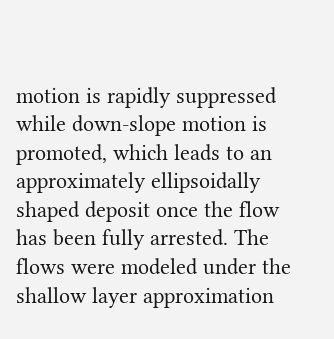motion is rapidly suppressed while down-slope motion is promoted, which leads to an approximately ellipsoidally shaped deposit once the flow has been fully arrested. The flows were modeled under the shallow layer approximation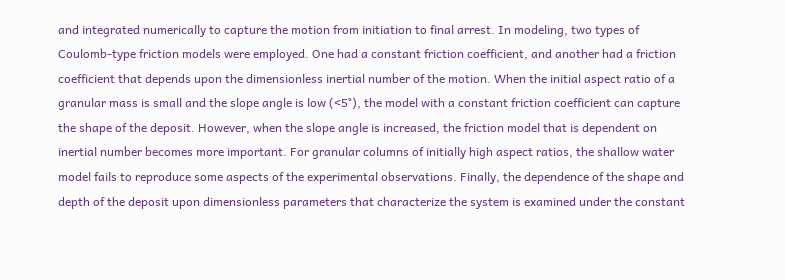and integrated numerically to capture the motion from initiation to final arrest. In modeling, two types of Coulomb-type friction models were employed. One had a constant friction coefficient, and another had a friction coefficient that depends upon the dimensionless inertial number of the motion. When the initial aspect ratio of a granular mass is small and the slope angle is low (<5°), the model with a constant friction coefficient can capture the shape of the deposit. However, when the slope angle is increased, the friction model that is dependent on inertial number becomes more important. For granular columns of initially high aspect ratios, the shallow water model fails to reproduce some aspects of the experimental observations. Finally, the dependence of the shape and depth of the deposit upon dimensionless parameters that characterize the system is examined under the constant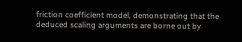friction coefficient model, demonstrating that the deduced scaling arguments are borne out by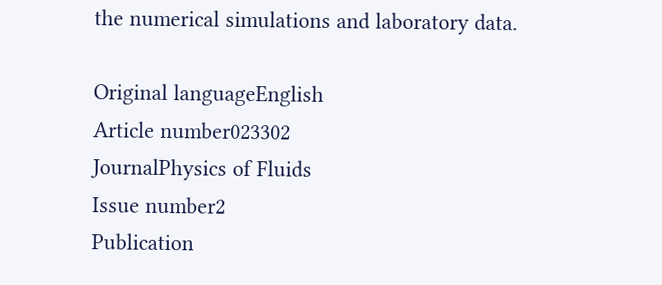the numerical simulations and laboratory data.

Original languageEnglish
Article number023302
JournalPhysics of Fluids
Issue number2
Publication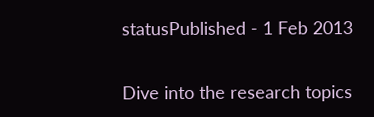statusPublished - 1 Feb 2013


Dive into the research topics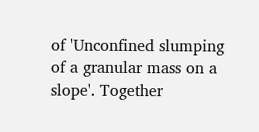of 'Unconfined slumping of a granular mass on a slope'. Together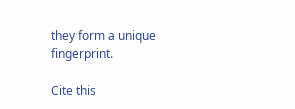they form a unique fingerprint.

Cite this